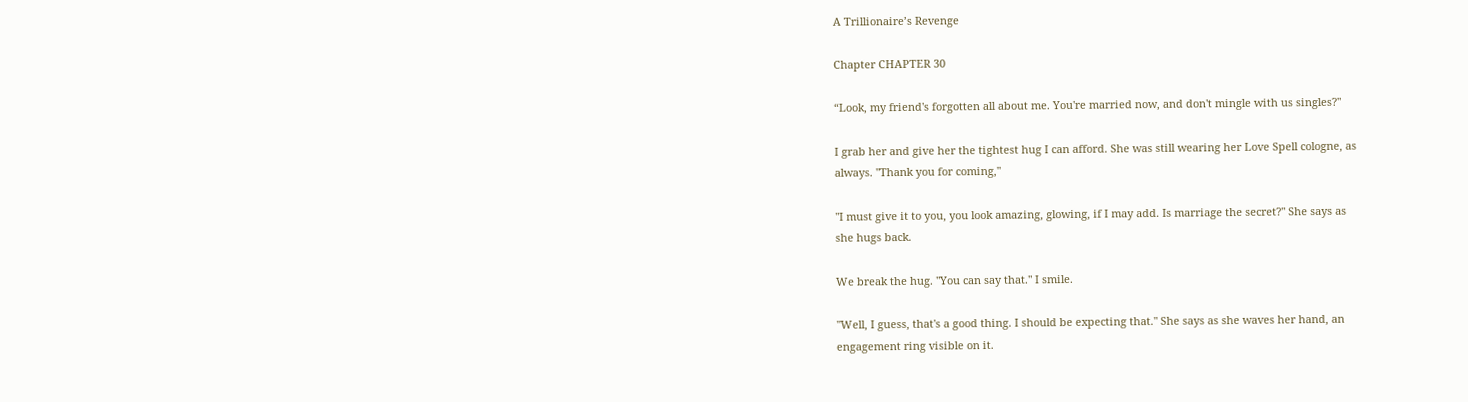A Trillionaire’s Revenge

Chapter CHAPTER 30

“Look, my friend's forgotten all about me. You're married now, and don't mingle with us singles?"

I grab her and give her the tightest hug I can afford. She was still wearing her Love Spell cologne, as
always. "Thank you for coming,"

"I must give it to you, you look amazing, glowing, if I may add. Is marriage the secret?" She says as
she hugs back.

We break the hug. "You can say that." I smile.

"Well, I guess, that's a good thing. I should be expecting that." She says as she waves her hand, an
engagement ring visible on it.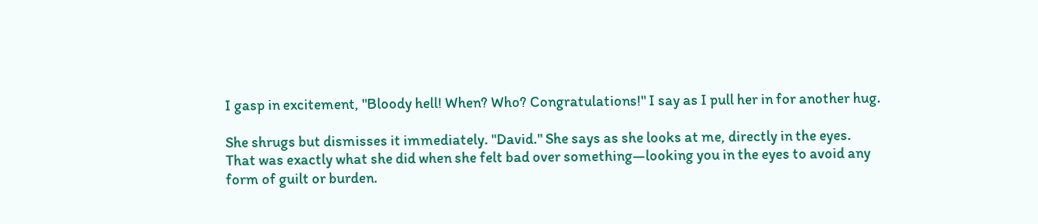I gasp in excitement, "Bloody hell! When? Who? Congratulations!" I say as I pull her in for another hug.

She shrugs but dismisses it immediately. "David." She says as she looks at me, directly in the eyes.
That was exactly what she did when she felt bad over something—looking you in the eyes to avoid any
form of guilt or burden.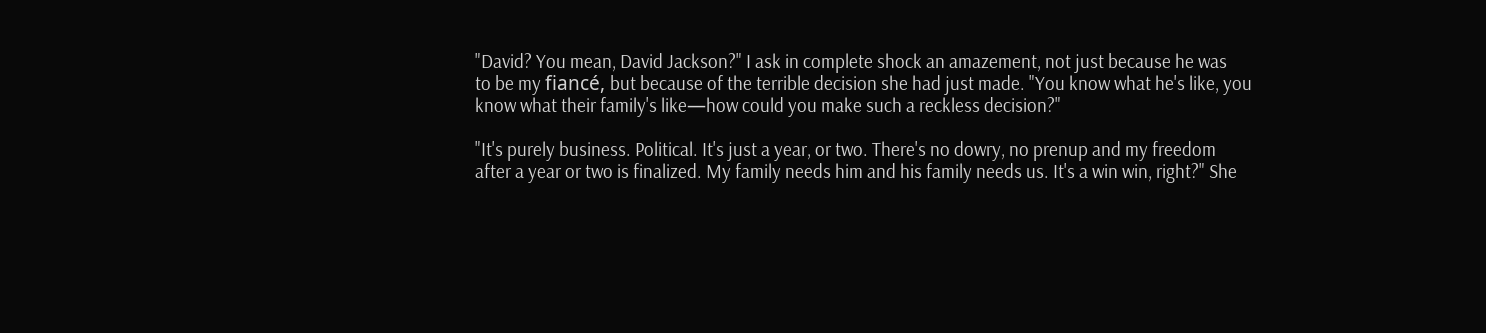"David? You mean, David Jackson?" I ask in complete shock an amazement, not just because he was
to be my fiancé, but because of the terrible decision she had just made. "You know what he's like, you
know what their family's like—how could you make such a reckless decision?"

"It's purely business. Political. It's just a year, or two. There's no dowry, no prenup and my freedom
after a year or two is finalized. My family needs him and his family needs us. It's a win win, right?" She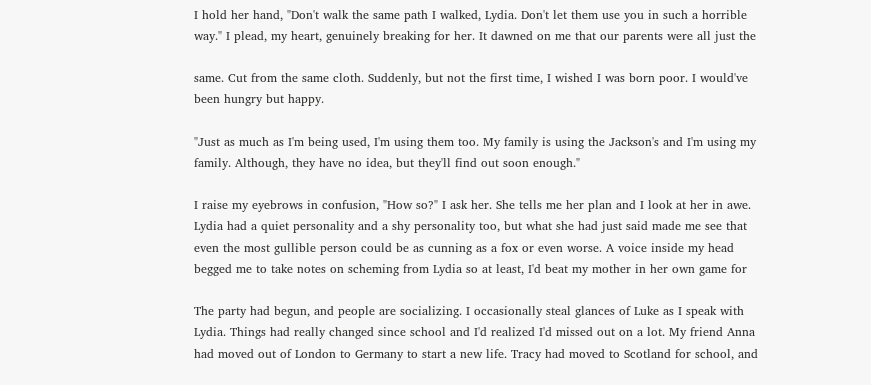I hold her hand, "Don't walk the same path I walked, Lydia. Don't let them use you in such a horrible
way." I plead, my heart, genuinely breaking for her. It dawned on me that our parents were all just the

same. Cut from the same cloth. Suddenly, but not the first time, I wished I was born poor. I would've
been hungry but happy.

"Just as much as I'm being used, I'm using them too. My family is using the Jackson's and I'm using my
family. Although, they have no idea, but they'll find out soon enough."

I raise my eyebrows in confusion, "How so?" I ask her. She tells me her plan and I look at her in awe.
Lydia had a quiet personality and a shy personality too, but what she had just said made me see that
even the most gullible person could be as cunning as a fox or even worse. A voice inside my head
begged me to take notes on scheming from Lydia so at least, I'd beat my mother in her own game for

The party had begun, and people are socializing. I occasionally steal glances of Luke as I speak with
Lydia. Things had really changed since school and I'd realized I'd missed out on a lot. My friend Anna
had moved out of London to Germany to start a new life. Tracy had moved to Scotland for school, and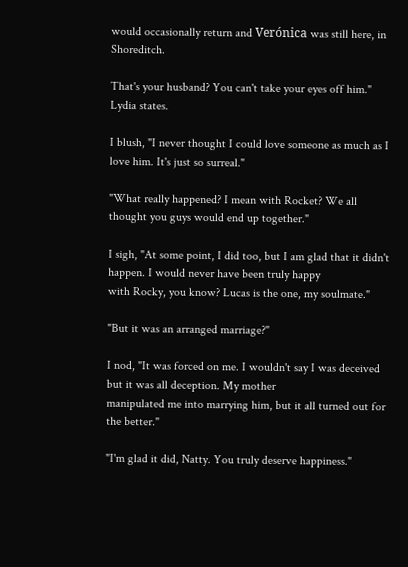would occasionally return and Verónica was still here, in Shoreditch.

That's your husband? You can't take your eyes off him." Lydia states.

I blush, "I never thought I could love someone as much as I love him. It's just so surreal."

"What really happened? I mean with Rocket? We all thought you guys would end up together."

I sigh, "At some point, I did too, but I am glad that it didn't happen. I would never have been truly happy
with Rocky, you know? Lucas is the one, my soulmate."

"But it was an arranged marriage?"

I nod, "It was forced on me. I wouldn't say I was deceived but it was all deception. My mother
manipulated me into marrying him, but it all turned out for the better."

"I'm glad it did, Natty. You truly deserve happiness."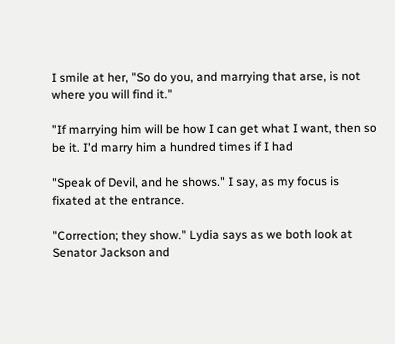I smile at her, "So do you, and marrying that arse, is not where you will find it."

"If marrying him will be how I can get what I want, then so be it. I'd marry him a hundred times if I had

"Speak of Devil, and he shows." I say, as my focus is fixated at the entrance.

"Correction; they show." Lydia says as we both look at Senator Jackson and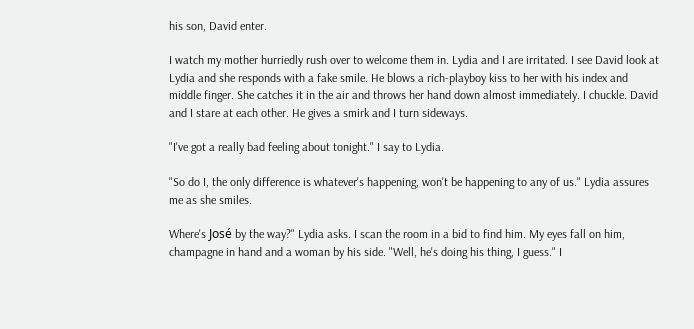his son, David enter.

I watch my mother hurriedly rush over to welcome them in. Lydia and I are irritated. I see David look at
Lydia and she responds with a fake smile. He blows a rich-playboy kiss to her with his index and
middle finger. She catches it in the air and throws her hand down almost immediately. I chuckle. David
and I stare at each other. He gives a smirk and I turn sideways.

"I've got a really bad feeling about tonight." I say to Lydia.

"So do I, the only difference is whatever's happening, won't be happening to any of us." Lydia assures
me as she smiles.

Where's José by the way?" Lydia asks. I scan the room in a bid to find him. My eyes fall on him,
champagne in hand and a woman by his side. "Well, he's doing his thing, I guess." I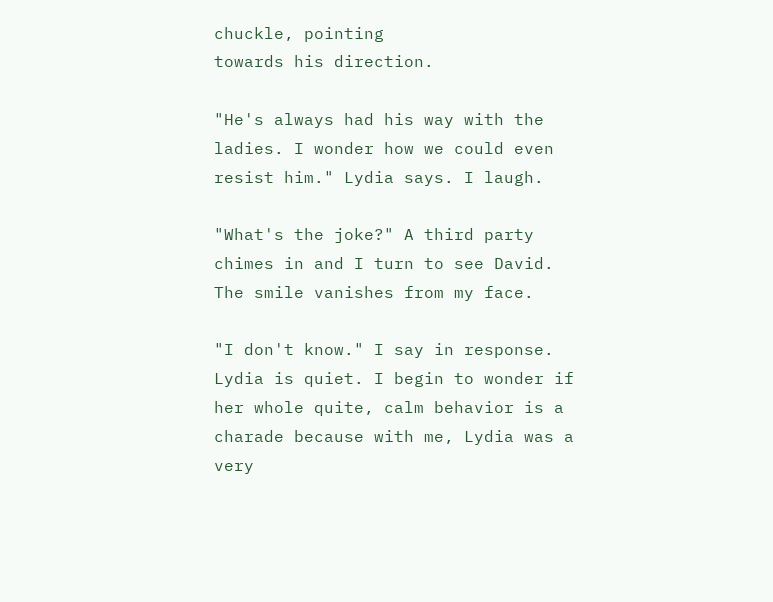chuckle, pointing
towards his direction.

"He's always had his way with the ladies. I wonder how we could even resist him." Lydia says. I laugh.

"What's the joke?" A third party chimes in and I turn to see David. The smile vanishes from my face.

"I don't know." I say in response. Lydia is quiet. I begin to wonder if her whole quite, calm behavior is a
charade because with me, Lydia was a very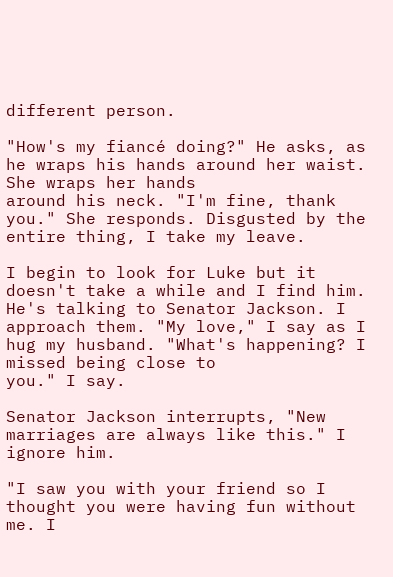different person.

"How's my fiancé doing?" He asks, as he wraps his hands around her waist. She wraps her hands
around his neck. "I'm fine, thank you." She responds. Disgusted by the entire thing, I take my leave.

I begin to look for Luke but it doesn't take a while and I find him. He's talking to Senator Jackson. I
approach them. "My love," I say as I hug my husband. "What's happening? I missed being close to
you." I say.

Senator Jackson interrupts, "New marriages are always like this." I ignore him.

"I saw you with your friend so I thought you were having fun without me. I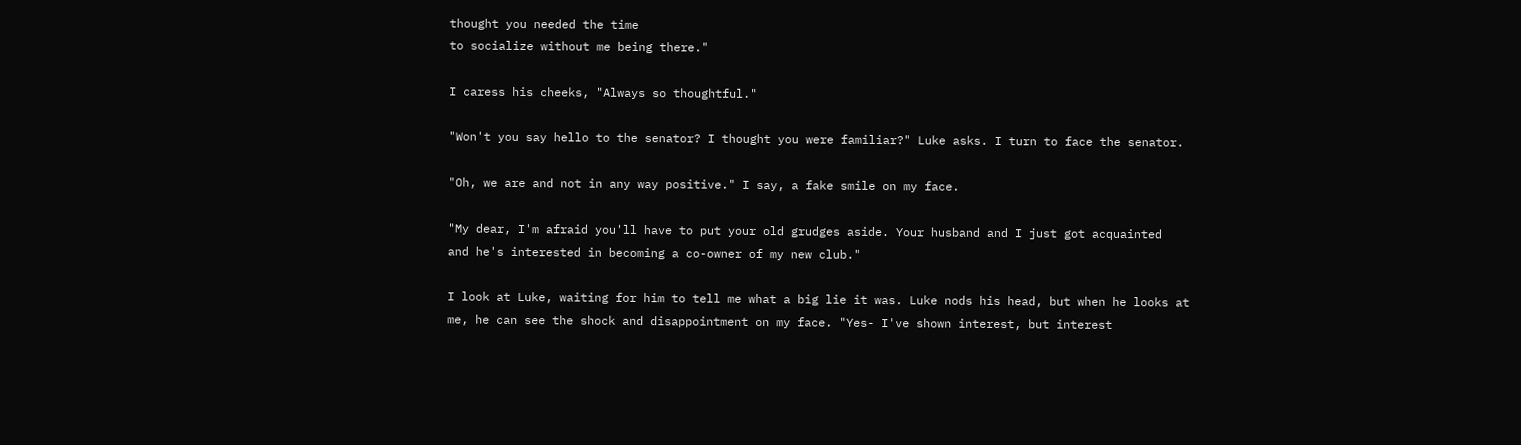thought you needed the time
to socialize without me being there."

I caress his cheeks, "Always so thoughtful."

"Won't you say hello to the senator? I thought you were familiar?" Luke asks. I turn to face the senator.

"Oh, we are and not in any way positive." I say, a fake smile on my face.

"My dear, I'm afraid you'll have to put your old grudges aside. Your husband and I just got acquainted
and he's interested in becoming a co-owner of my new club."

I look at Luke, waiting for him to tell me what a big lie it was. Luke nods his head, but when he looks at
me, he can see the shock and disappointment on my face. "Yes- I've shown interest, but interest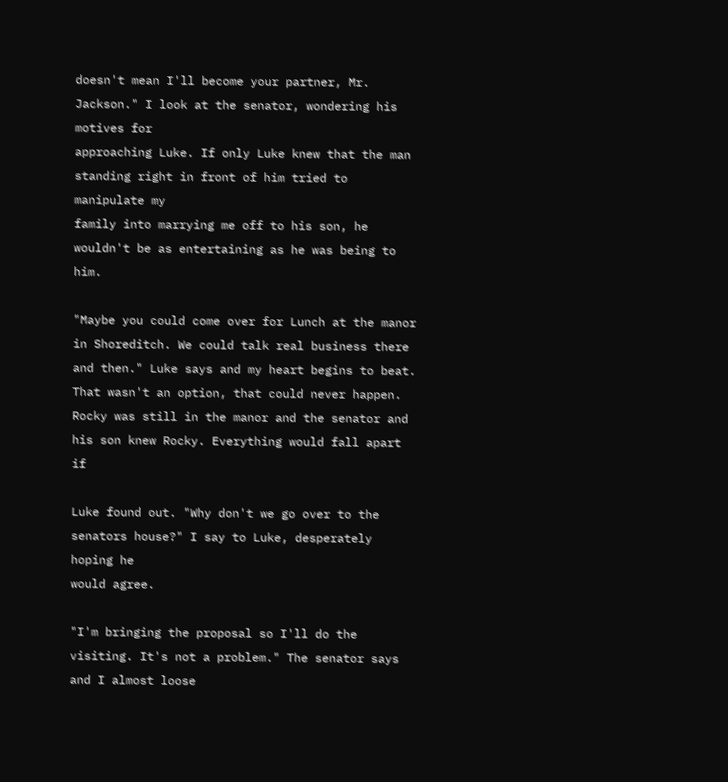doesn't mean I'll become your partner, Mr. Jackson." I look at the senator, wondering his motives for
approaching Luke. If only Luke knew that the man standing right in front of him tried to manipulate my
family into marrying me off to his son, he wouldn't be as entertaining as he was being to him.

"Maybe you could come over for Lunch at the manor in Shoreditch. We could talk real business there
and then." Luke says and my heart begins to beat. That wasn't an option, that could never happen.
Rocky was still in the manor and the senator and his son knew Rocky. Everything would fall apart if

Luke found out. "Why don't we go over to the senators house?" I say to Luke, desperately hoping he
would agree.

"I'm bringing the proposal so I'll do the visiting. It's not a problem." The senator says and I almost loose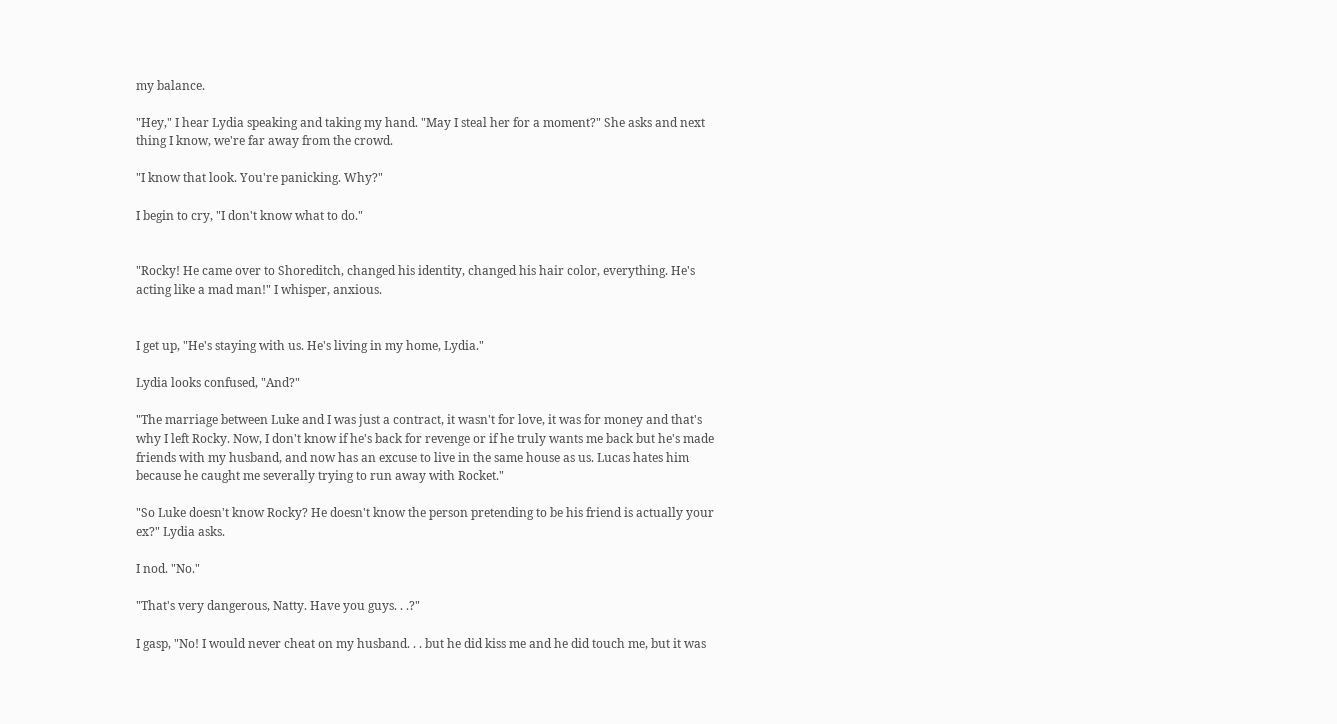my balance.

"Hey," I hear Lydia speaking and taking my hand. "May I steal her for a moment?" She asks and next
thing I know, we're far away from the crowd.

"I know that look. You're panicking. Why?"

I begin to cry, "I don't know what to do."


"Rocky! He came over to Shoreditch, changed his identity, changed his hair color, everything. He's
acting like a mad man!" I whisper, anxious.


I get up, "He's staying with us. He's living in my home, Lydia."

Lydia looks confused, "And?"

"The marriage between Luke and I was just a contract, it wasn't for love, it was for money and that's
why I left Rocky. Now, I don't know if he's back for revenge or if he truly wants me back but he's made
friends with my husband, and now has an excuse to live in the same house as us. Lucas hates him
because he caught me severally trying to run away with Rocket."

"So Luke doesn't know Rocky? He doesn't know the person pretending to be his friend is actually your
ex?" Lydia asks.

I nod. "No."

"That's very dangerous, Natty. Have you guys. . .?"

I gasp, "No! I would never cheat on my husband. . . but he did kiss me and he did touch me, but it was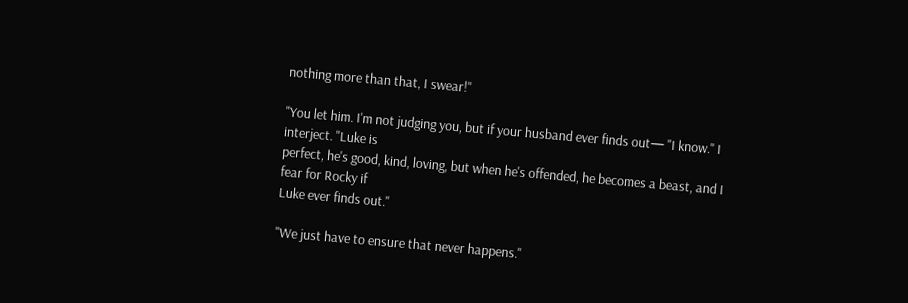nothing more than that, I swear!"

"You let him. I'm not judging you, but if your husband ever finds out— "I know." I interject. "Luke is
perfect, he's good, kind, loving, but when he's offended, he becomes a beast, and I fear for Rocky if
Luke ever finds out."

"We just have to ensure that never happens."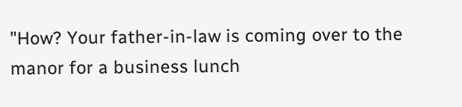"How? Your father-in-law is coming over to the manor for a business lunch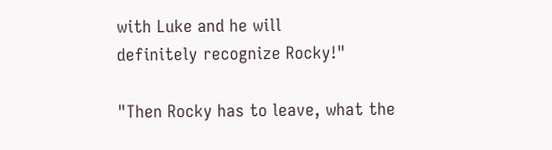with Luke and he will
definitely recognize Rocky!"

"Then Rocky has to leave, what the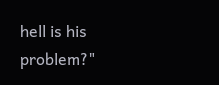hell is his problem?"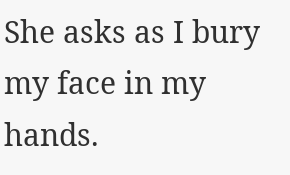She asks as I bury my face in my hands.